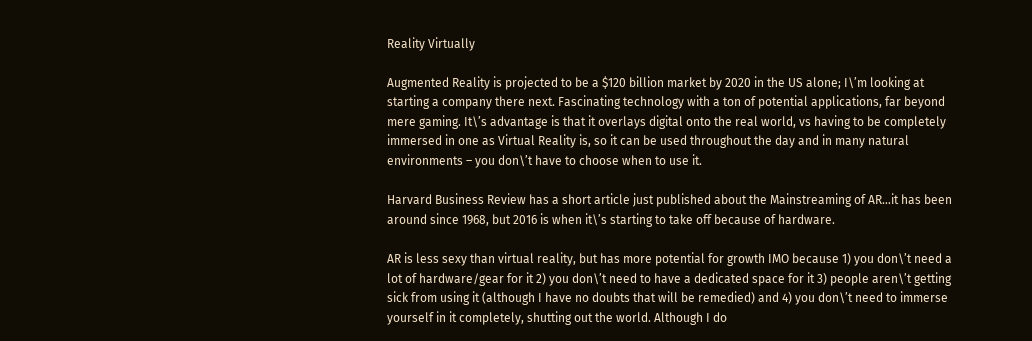Reality Virtually

Augmented Reality is projected to be a $120 billion market by 2020 in the US alone; I\’m looking at starting a company there next. Fascinating technology with a ton of potential applications, far beyond mere gaming. It\’s advantage is that it overlays digital onto the real world, vs having to be completely immersed in one as Virtual Reality is, so it can be used throughout the day and in many natural environments – you don\’t have to choose when to use it.

Harvard Business Review has a short article just published about the Mainstreaming of AR…it has been around since 1968, but 2016 is when it\’s starting to take off because of hardware.

AR is less sexy than virtual reality, but has more potential for growth IMO because 1) you don\’t need a lot of hardware/gear for it 2) you don\’t need to have a dedicated space for it 3) people aren\’t getting sick from using it (although I have no doubts that will be remedied) and 4) you don\’t need to immerse yourself in it completely, shutting out the world. Although I do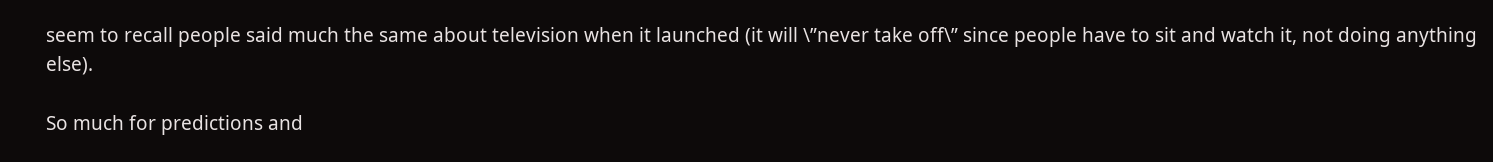seem to recall people said much the same about television when it launched (it will \”never take off\” since people have to sit and watch it, not doing anything else).

So much for predictions and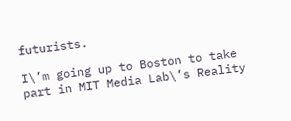futurists.

I\’m going up to Boston to take part in MIT Media Lab\’s Reality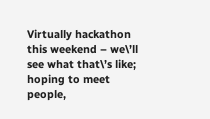Virtually hackathon this weekend – we\’ll see what that\’s like; hoping to meet people,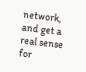network, and get a real sense for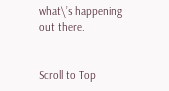what\’s happening out there.


Scroll to Top